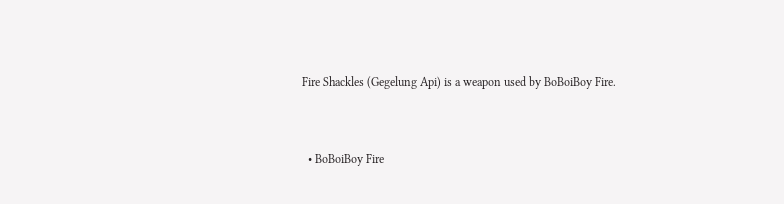Fire Shackles (Gegelung Api) is a weapon used by BoBoiBoy Fire.


  • BoBoiBoy Fire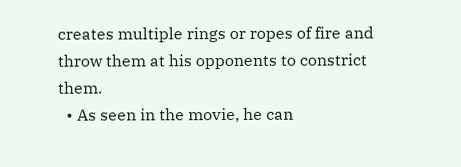creates multiple rings or ropes of fire and throw them at his opponents to constrict them.
  • As seen in the movie, he can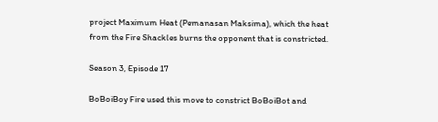project Maximum Heat (Pemanasan Maksima), which the heat from the Fire Shackles burns the opponent that is constricted.

Season 3, Episode 17

BoBoiBoy Fire used this move to constrict BoBoiBot and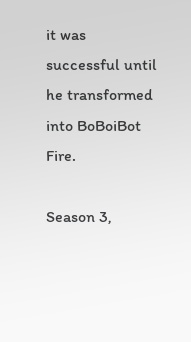it was successful until he transformed into BoBoiBot Fire.

Season 3,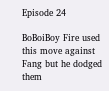Episode 24

BoBoiBoy Fire used this move against Fang but he dodged them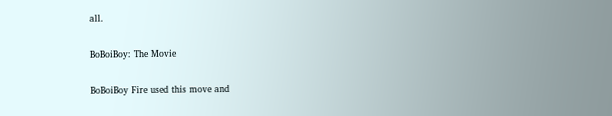all.

BoBoiBoy: The Movie

BoBoiBoy Fire used this move and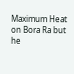Maximum Heat on Bora Ra but he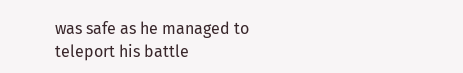was safe as he managed to teleport his battle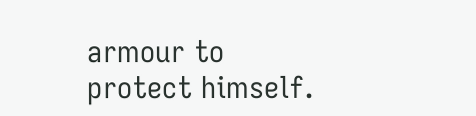armour to protect himself.